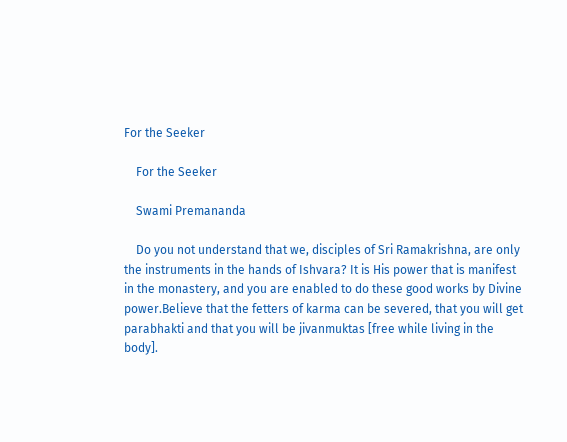For the Seeker

    For the Seeker

    Swami Premananda

    Do you not understand that we, disciples of Sri Ramakrishna, are only the instruments in the hands of Ishvara? It is His power that is manifest in the monastery, and you are enabled to do these good works by Divine power.Believe that the fetters of karma can be severed, that you will get parabhakti and that you will be jivanmuktas [free while living in the body].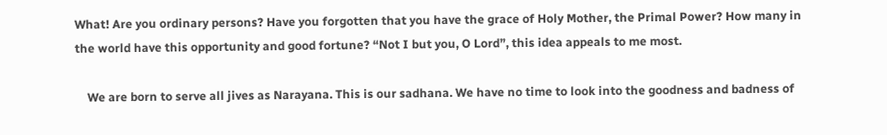What! Are you ordinary persons? Have you forgotten that you have the grace of Holy Mother, the Primal Power? How many in the world have this opportunity and good fortune? “Not I but you, O Lord”, this idea appeals to me most.

    We are born to serve all jives as Narayana. This is our sadhana. We have no time to look into the goodness and badness of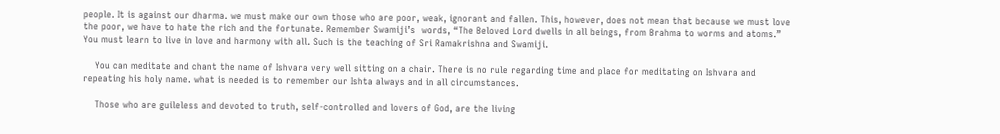people. It is against our dharma. we must make our own those who are poor, weak, ignorant and fallen. This, however, does not mean that because we must love the poor, we have to hate the rich and the fortunate. Remember Swamiji’s  words, “The Beloved Lord dwells in all beings, from Brahma to worms and atoms.” You must learn to live in love and harmony with all. Such is the teaching of Sri Ramakrishna and Swamiji.

    You can meditate and chant the name of Ishvara very well sitting on a chair. There is no rule regarding time and place for meditating on Ishvara and repeating his holy name. what is needed is to remember our Ishta always and in all circumstances.

    Those who are guileless and devoted to truth, self-controlled and lovers of God, are the living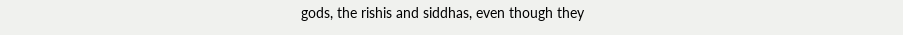gods, the rishis and siddhas, even though they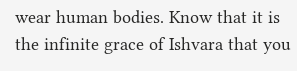wear human bodies. Know that it is the infinite grace of Ishvara that you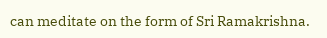can meditate on the form of Sri Ramakrishna.